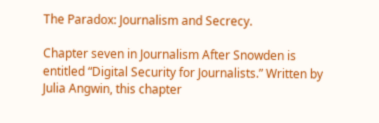The Paradox: Journalism and Secrecy.

Chapter seven in Journalism After Snowden is entitled “Digital Security for Journalists.” Written by Julia Angwin, this chapter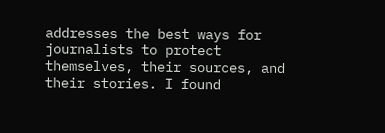addresses the best ways for journalists to protect themselves, their sources, and their stories. I found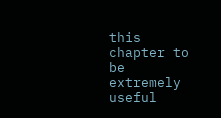this chapter to be extremely useful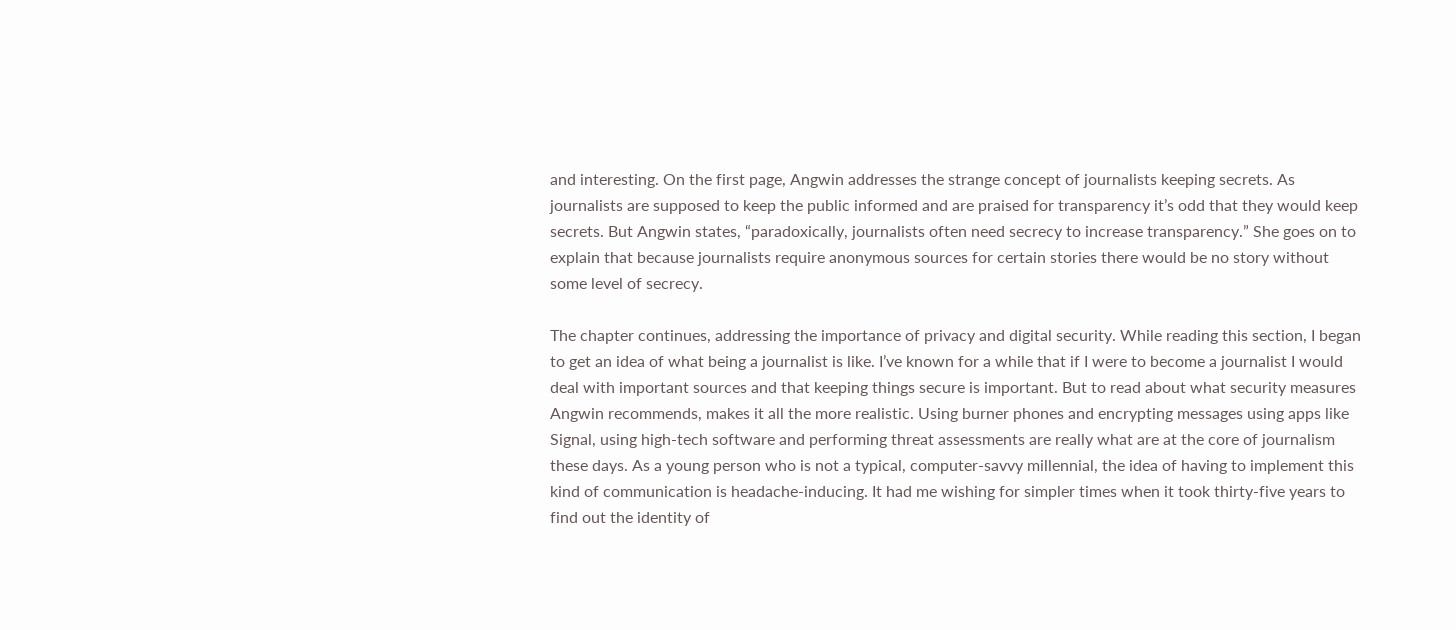and interesting. On the first page, Angwin addresses the strange concept of journalists keeping secrets. As journalists are supposed to keep the public informed and are praised for transparency it’s odd that they would keep secrets. But Angwin states, “paradoxically, journalists often need secrecy to increase transparency.” She goes on to explain that because journalists require anonymous sources for certain stories there would be no story without some level of secrecy.

The chapter continues, addressing the importance of privacy and digital security. While reading this section, I began to get an idea of what being a journalist is like. I’ve known for a while that if I were to become a journalist I would deal with important sources and that keeping things secure is important. But to read about what security measures Angwin recommends, makes it all the more realistic. Using burner phones and encrypting messages using apps like Signal, using high-tech software and performing threat assessments are really what are at the core of journalism these days. As a young person who is not a typical, computer-savvy millennial, the idea of having to implement this kind of communication is headache-inducing. It had me wishing for simpler times when it took thirty-five years to find out the identity of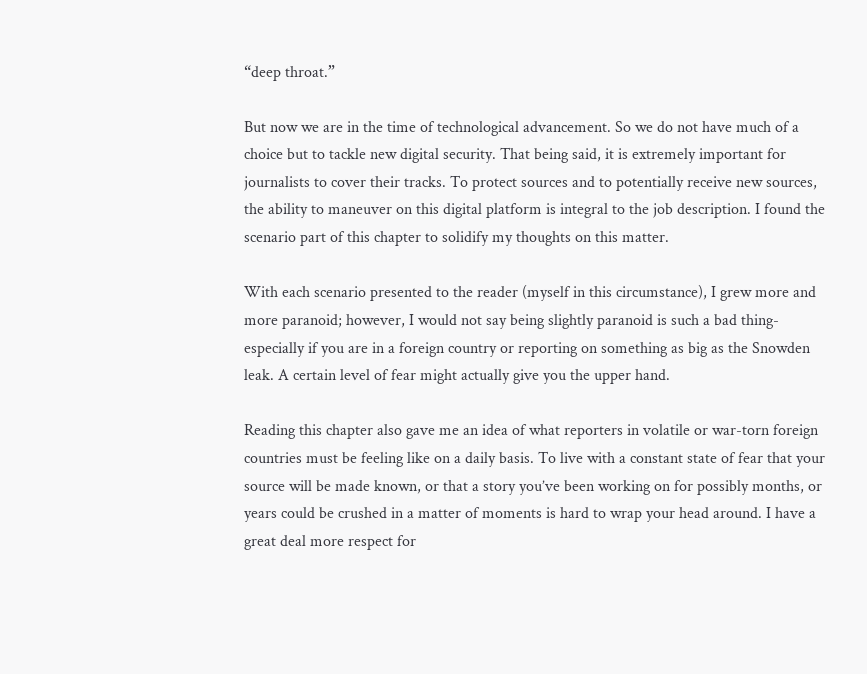“deep throat.”

But now we are in the time of technological advancement. So we do not have much of a choice but to tackle new digital security. That being said, it is extremely important for journalists to cover their tracks. To protect sources and to potentially receive new sources, the ability to maneuver on this digital platform is integral to the job description. I found the scenario part of this chapter to solidify my thoughts on this matter.

With each scenario presented to the reader (myself in this circumstance), I grew more and more paranoid; however, I would not say being slightly paranoid is such a bad thing-especially if you are in a foreign country or reporting on something as big as the Snowden leak. A certain level of fear might actually give you the upper hand.

Reading this chapter also gave me an idea of what reporters in volatile or war-torn foreign countries must be feeling like on a daily basis. To live with a constant state of fear that your source will be made known, or that a story you’ve been working on for possibly months, or years could be crushed in a matter of moments is hard to wrap your head around. I have a great deal more respect for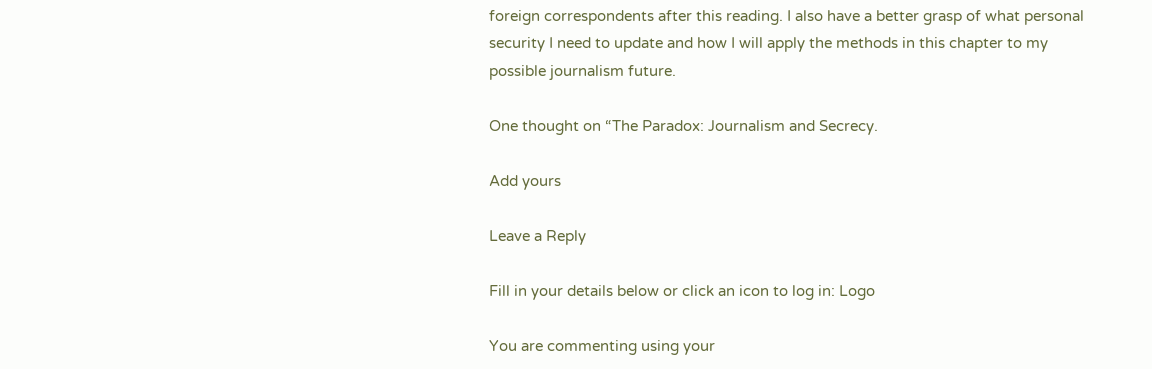foreign correspondents after this reading. I also have a better grasp of what personal security I need to update and how I will apply the methods in this chapter to my possible journalism future.

One thought on “The Paradox: Journalism and Secrecy.

Add yours

Leave a Reply

Fill in your details below or click an icon to log in: Logo

You are commenting using your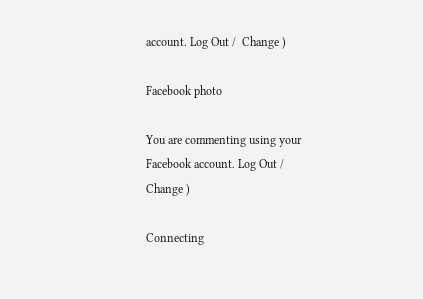account. Log Out /  Change )

Facebook photo

You are commenting using your Facebook account. Log Out /  Change )

Connecting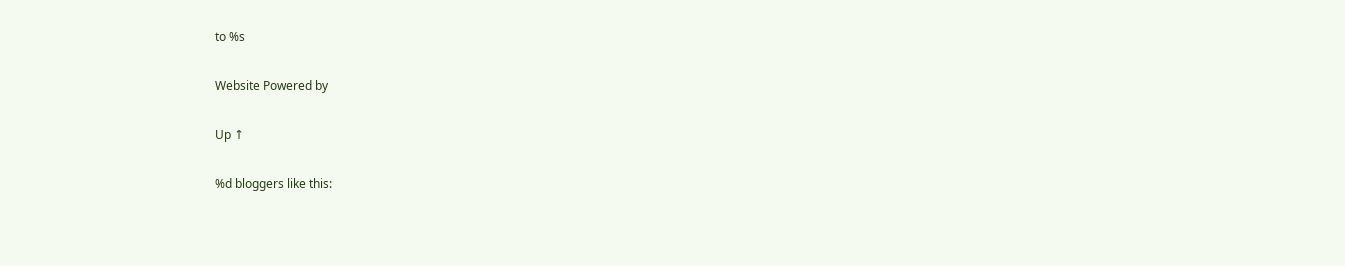to %s

Website Powered by

Up ↑

%d bloggers like this: